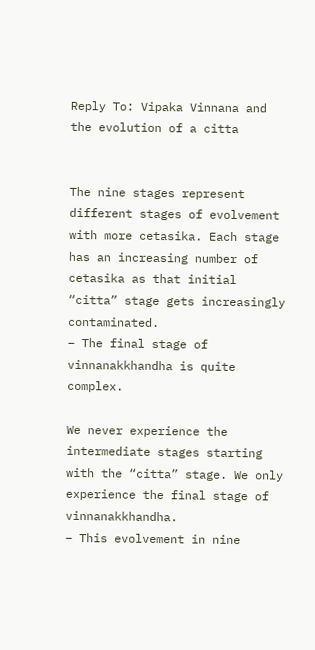Reply To: Vipaka Vinnana and the evolution of a citta


The nine stages represent different stages of evolvement with more cetasika. Each stage has an increasing number of cetasika as that initial “citta” stage gets increasingly contaminated.
– The final stage of vinnanakkhandha is quite complex.

We never experience the intermediate stages starting with the “citta” stage. We only experience the final stage of vinnanakkhandha.
– This evolvement in nine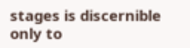stages is discernible only to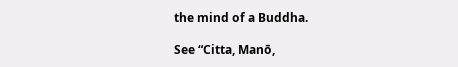the mind of a Buddha.

See “Citta, Manō,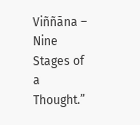Viññāna – Nine Stages of a Thought.”